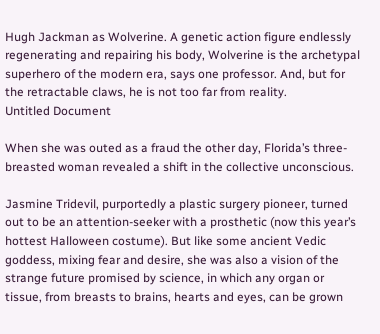Hugh Jackman as Wolverine. A genetic action figure endlessly regenerating and repairing his body, Wolverine is the archetypal superhero of the modern era, says one professor. And, but for the retractable claws, he is not too far from reality.
Untitled Document

When she was outed as a fraud the other day, Florida’s three-breasted woman revealed a shift in the collective unconscious.

Jasmine Tridevil, purportedly a plastic surgery pioneer, turned out to be an attention-seeker with a prosthetic (now this year’s hottest Halloween costume). But like some ancient Vedic goddess, mixing fear and desire, she was also a vision of the strange future promised by science, in which any organ or tissue, from breasts to brains, hearts and eyes, can be grown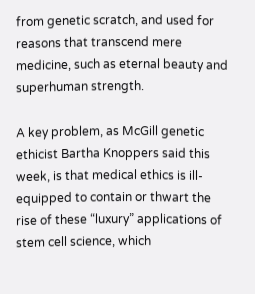from genetic scratch, and used for reasons that transcend mere medicine, such as eternal beauty and superhuman strength.

A key problem, as McGill genetic ethicist Bartha Knoppers said this week, is that medical ethics is ill-equipped to contain or thwart the rise of these “luxury” applications of stem cell science, which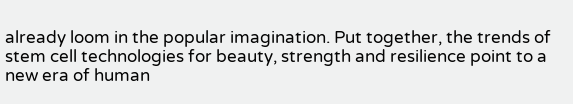already loom in the popular imagination. Put together, the trends of stem cell technologies for beauty, strength and resilience point to a new era of human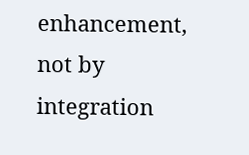enhancement, not by integration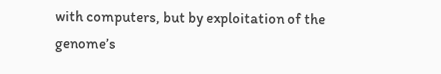with computers, but by exploitation of the genome’s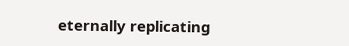eternally replicating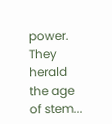power. They herald the age of stem...